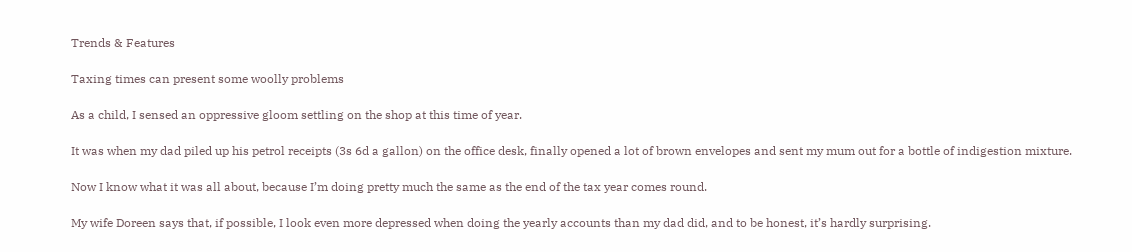Trends & Features

Taxing times can present some woolly problems

As a child, I sensed an oppressive gloom settling on the shop at this time of year.

It was when my dad piled up his petrol receipts (3s 6d a gallon) on the office desk, finally opened a lot of brown envelopes and sent my mum out for a bottle of indigestion mixture.

Now I know what it was all about, because I’m doing pretty much the same as the end of the tax year comes round.

My wife Doreen says that, if possible, I look even more depressed when doing the yearly accounts than my dad did, and to be honest, it’s hardly surprising.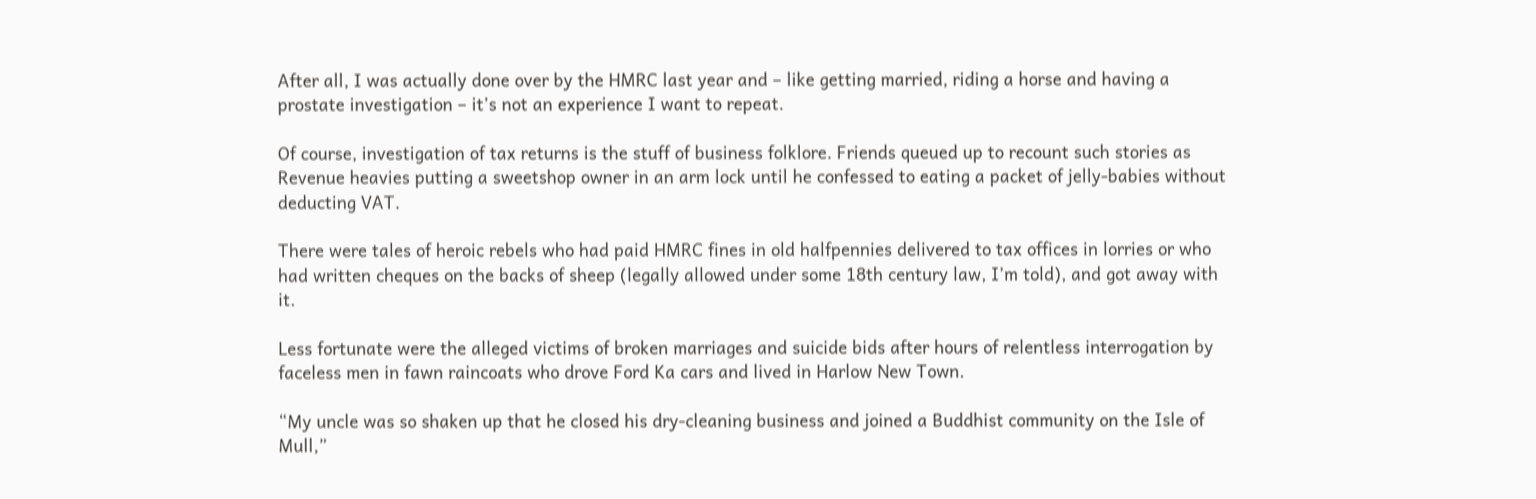After all, I was actually done over by the HMRC last year and – like getting married, riding a horse and having a prostate investigation – it’s not an experience I want to repeat.

Of course, investigation of tax returns is the stuff of business folklore. Friends queued up to recount such stories as Revenue heavies putting a sweetshop owner in an arm lock until he confessed to eating a packet of jelly-babies without deducting VAT.

There were tales of heroic rebels who had paid HMRC fines in old halfpennies delivered to tax offices in lorries or who had written cheques on the backs of sheep (legally allowed under some 18th century law, I’m told), and got away with it.

Less fortunate were the alleged victims of broken marriages and suicide bids after hours of relentless interrogation by faceless men in fawn raincoats who drove Ford Ka cars and lived in Harlow New Town.

“My uncle was so shaken up that he closed his dry-cleaning business and joined a Buddhist community on the Isle of Mull,”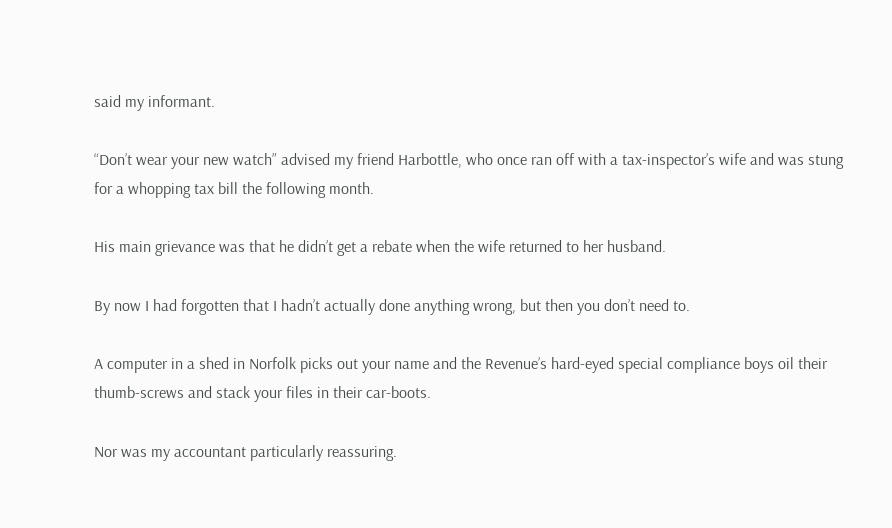said my informant.

“Don’t wear your new watch” advised my friend Harbottle, who once ran off with a tax-inspector’s wife and was stung for a whopping tax bill the following month.

His main grievance was that he didn’t get a rebate when the wife returned to her husband.

By now I had forgotten that I hadn’t actually done anything wrong, but then you don’t need to.

A computer in a shed in Norfolk picks out your name and the Revenue’s hard-eyed special compliance boys oil their thumb-screws and stack your files in their car-boots.

Nor was my accountant particularly reassuring.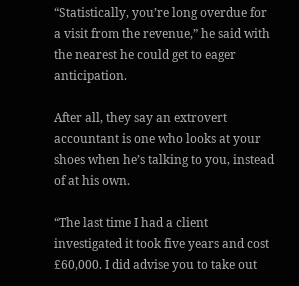“Statistically, you’re long overdue for a visit from the revenue,” he said with the nearest he could get to eager anticipation.

After all, they say an extrovert accountant is one who looks at your shoes when he’s talking to you, instead of at his own.

“The last time I had a client investigated it took five years and cost £60,000. I did advise you to take out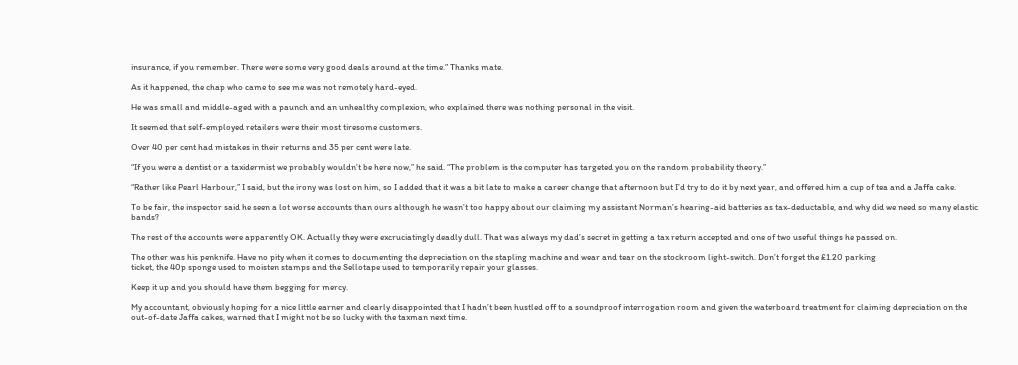insurance, if you remember. There were some very good deals around at the time.” Thanks mate.

As it happened, the chap who came to see me was not remotely hard-eyed.

He was small and middle-aged with a paunch and an unhealthy complexion, who explained there was nothing personal in the visit.

It seemed that self-employed retailers were their most tiresome customers.

Over 40 per cent had mistakes in their returns and 35 per cent were late.

“If you were a dentist or a taxidermist we probably wouldn’t be here now,” he said. “The problem is the computer has targeted you on the random probability theory.”

“Rather like Pearl Harbour,” I said, but the irony was lost on him, so I added that it was a bit late to make a career change that afternoon but I’d try to do it by next year, and offered him a cup of tea and a Jaffa cake.

To be fair, the inspector said he seen a lot worse accounts than ours although he wasn’t too happy about our claiming my assistant Norman’s hearing-aid batteries as tax-deductable, and why did we need so many elastic bands?

The rest of the accounts were apparently OK. Actually they were excruciatingly deadly dull. That was always my dad’s secret in getting a tax return accepted and one of two useful things he passed on.

The other was his penknife. Have no pity when it comes to documenting the depreciation on the stapling machine and wear and tear on the stockroom light-switch. Don’t forget the £1.20 parking
ticket, the 40p sponge used to moisten stamps and the Sellotape used to temporarily repair your glasses.

Keep it up and you should have them begging for mercy.

My accountant, obviously hoping for a nice little earner and clearly disappointed that I hadn’t been hustled off to a soundproof interrogation room and given the waterboard treatment for claiming depreciation on the out-of-date Jaffa cakes, warned that I might not be so lucky with the taxman next time.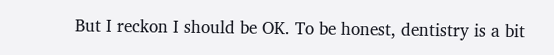But I reckon I should be OK. To be honest, dentistry is a bit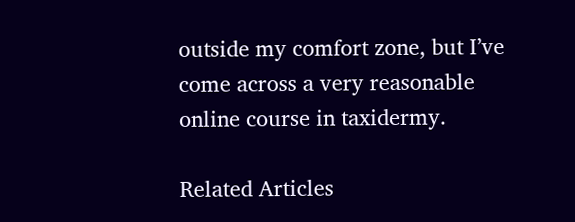outside my comfort zone, but I’ve come across a very reasonable online course in taxidermy.

Related Articles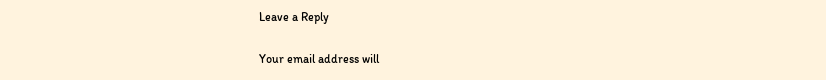Leave a Reply

Your email address will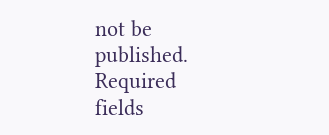not be published. Required fields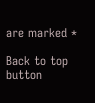are marked *

Back to top button